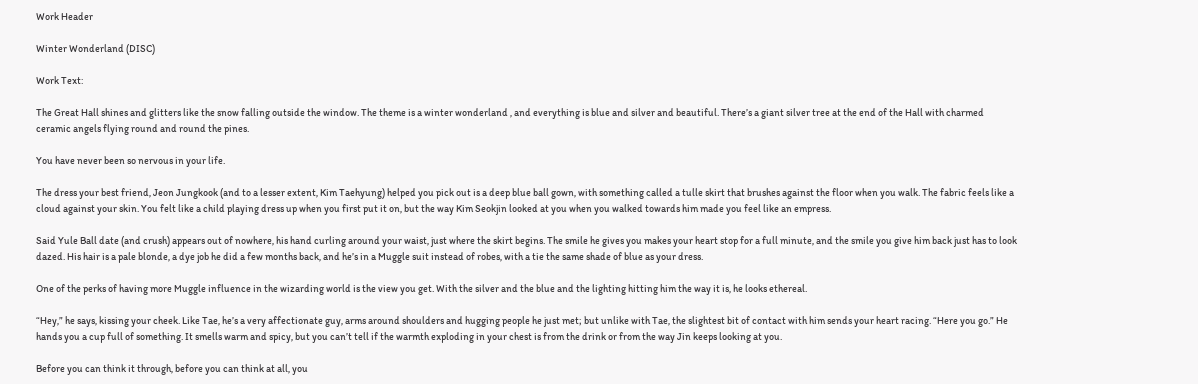Work Header

Winter Wonderland (DISC)

Work Text:

The Great Hall shines and glitters like the snow falling outside the window. The theme is a winter wonderland , and everything is blue and silver and beautiful. There’s a giant silver tree at the end of the Hall with charmed ceramic angels flying round and round the pines.

You have never been so nervous in your life.

The dress your best friend, Jeon Jungkook (and to a lesser extent, Kim Taehyung) helped you pick out is a deep blue ball gown, with something called a tulle skirt that brushes against the floor when you walk. The fabric feels like a cloud against your skin. You felt like a child playing dress up when you first put it on, but the way Kim Seokjin looked at you when you walked towards him made you feel like an empress.

Said Yule Ball date (and crush) appears out of nowhere, his hand curling around your waist, just where the skirt begins. The smile he gives you makes your heart stop for a full minute, and the smile you give him back just has to look dazed. His hair is a pale blonde, a dye job he did a few months back, and he’s in a Muggle suit instead of robes, with a tie the same shade of blue as your dress.

One of the perks of having more Muggle influence in the wizarding world is the view you get. With the silver and the blue and the lighting hitting him the way it is, he looks ethereal.

“Hey,” he says, kissing your cheek. Like Tae, he’s a very affectionate guy, arms around shoulders and hugging people he just met; but unlike with Tae, the slightest bit of contact with him sends your heart racing. “Here you go.” He hands you a cup full of something. It smells warm and spicy, but you can’t tell if the warmth exploding in your chest is from the drink or from the way Jin keeps looking at you.

Before you can think it through, before you can think at all, you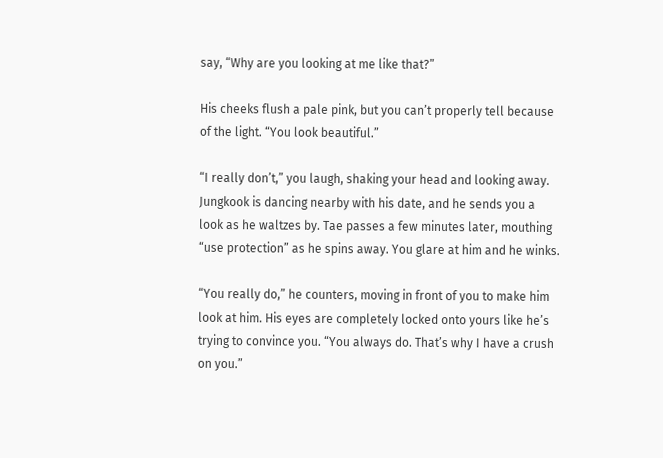say, “Why are you looking at me like that?”

His cheeks flush a pale pink, but you can’t properly tell because of the light. “You look beautiful.”

“I really don’t,” you laugh, shaking your head and looking away. Jungkook is dancing nearby with his date, and he sends you a look as he waltzes by. Tae passes a few minutes later, mouthing “use protection” as he spins away. You glare at him and he winks.

“You really do,” he counters, moving in front of you to make him look at him. His eyes are completely locked onto yours like he’s trying to convince you. “You always do. That’s why I have a crush on you.”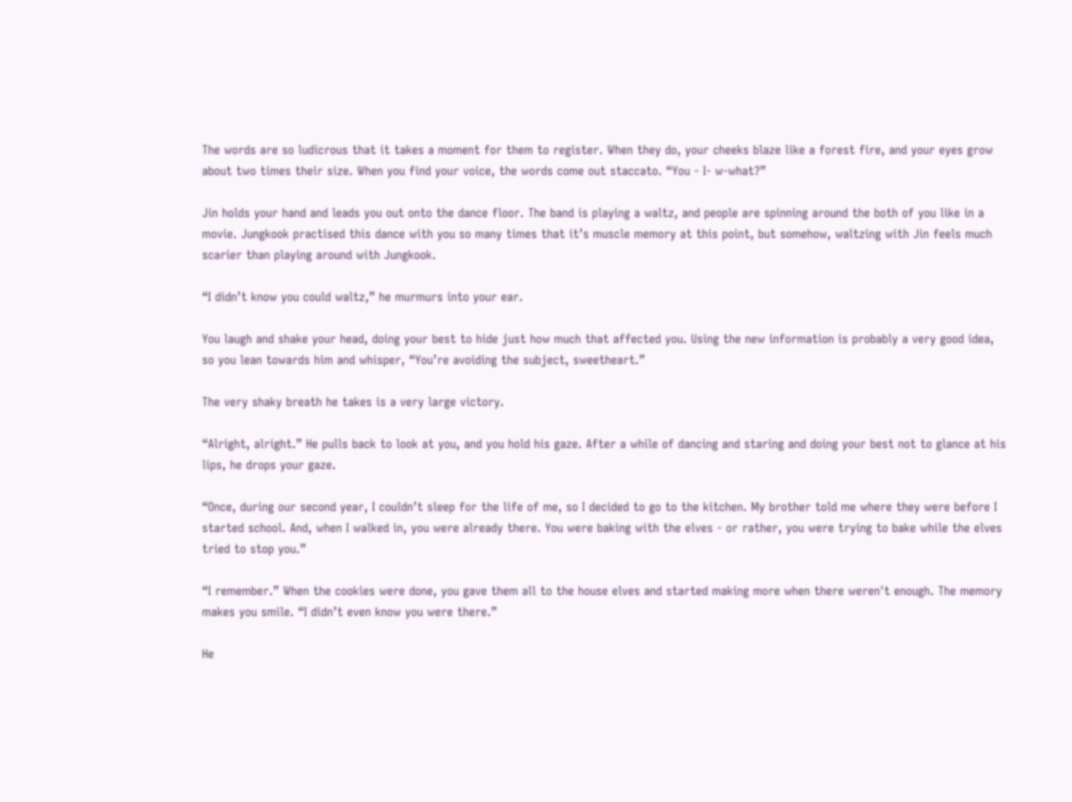The words are so ludicrous that it takes a moment for them to register. When they do, your cheeks blaze like a forest fire, and your eyes grow about two times their size. When you find your voice, the words come out staccato. “You - I- w-what?”

Jin holds your hand and leads you out onto the dance floor. The band is playing a waltz, and people are spinning around the both of you like in a movie. Jungkook practised this dance with you so many times that it’s muscle memory at this point, but somehow, waltzing with Jin feels much scarier than playing around with Jungkook.

“I didn’t know you could waltz,” he murmurs into your ear.

You laugh and shake your head, doing your best to hide just how much that affected you. Using the new information is probably a very good idea, so you lean towards him and whisper, “You’re avoiding the subject, sweetheart.”

The very shaky breath he takes is a very large victory.

“Alright, alright.” He pulls back to look at you, and you hold his gaze. After a while of dancing and staring and doing your best not to glance at his lips, he drops your gaze.

“Once, during our second year, I couldn’t sleep for the life of me, so I decided to go to the kitchen. My brother told me where they were before I started school. And, when I walked in, you were already there. You were baking with the elves - or rather, you were trying to bake while the elves tried to stop you.”

“I remember.” When the cookies were done, you gave them all to the house elves and started making more when there weren't enough. The memory makes you smile. “I didn’t even know you were there.”

He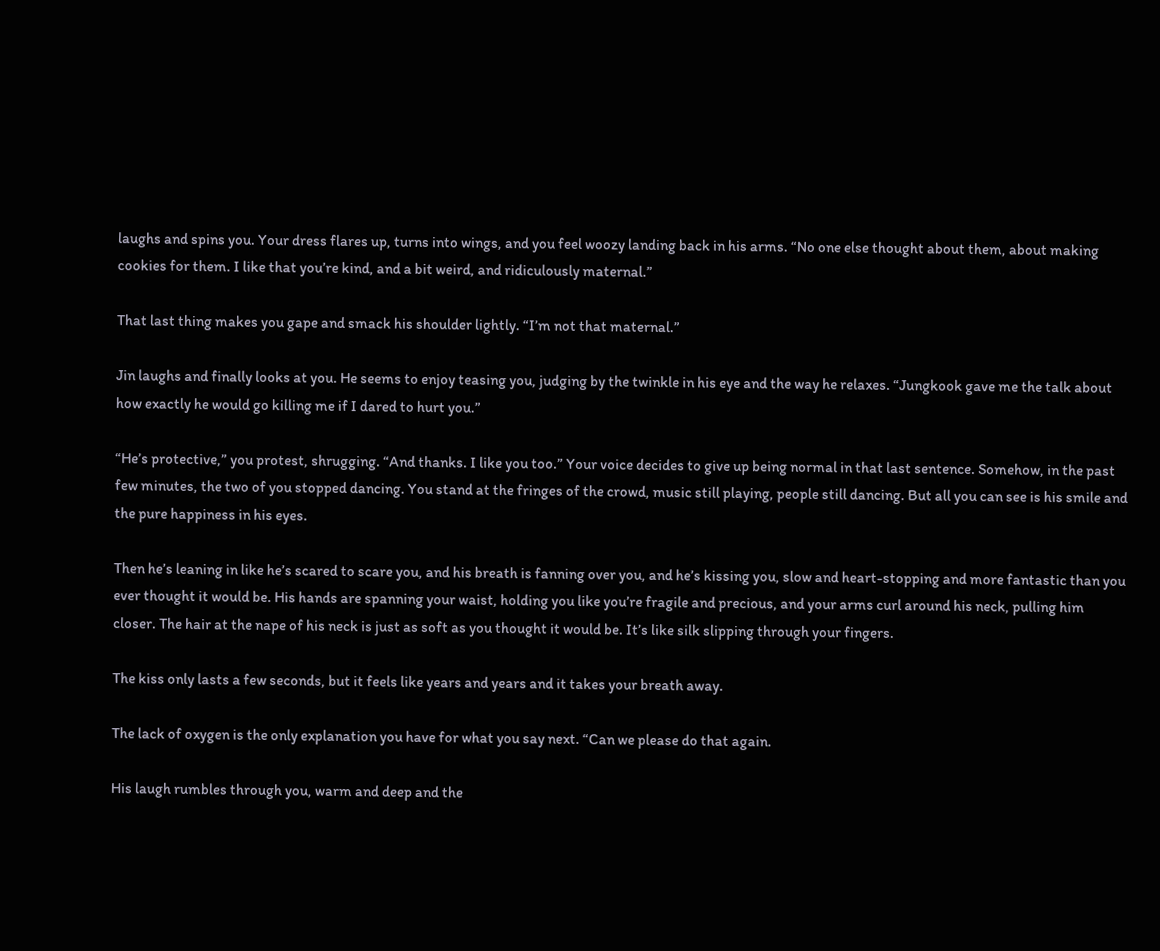laughs and spins you. Your dress flares up, turns into wings, and you feel woozy landing back in his arms. “No one else thought about them, about making cookies for them. I like that you’re kind, and a bit weird, and ridiculously maternal.”

That last thing makes you gape and smack his shoulder lightly. “I’m not that maternal.”

Jin laughs and finally looks at you. He seems to enjoy teasing you, judging by the twinkle in his eye and the way he relaxes. “Jungkook gave me the talk about how exactly he would go killing me if I dared to hurt you.”

“He’s protective,” you protest, shrugging. “And thanks. I like you too.” Your voice decides to give up being normal in that last sentence. Somehow, in the past few minutes, the two of you stopped dancing. You stand at the fringes of the crowd, music still playing, people still dancing. But all you can see is his smile and the pure happiness in his eyes.

Then he’s leaning in like he’s scared to scare you, and his breath is fanning over you, and he’s kissing you, slow and heart-stopping and more fantastic than you ever thought it would be. His hands are spanning your waist, holding you like you’re fragile and precious, and your arms curl around his neck, pulling him closer. The hair at the nape of his neck is just as soft as you thought it would be. It’s like silk slipping through your fingers.

The kiss only lasts a few seconds, but it feels like years and years and it takes your breath away.

The lack of oxygen is the only explanation you have for what you say next. “Can we please do that again.

His laugh rumbles through you, warm and deep and the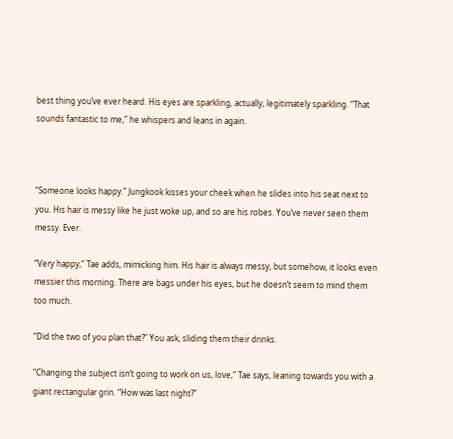best thing you’ve ever heard. His eyes are sparkling, actually, legitimately sparkling. “That sounds fantastic to me,” he whispers and leans in again.



“Someone looks happy.” Jungkook kisses your cheek when he slides into his seat next to you. His hair is messy like he just woke up, and so are his robes. You’ve never seen them messy. Ever.

“Very happy,” Tae adds, mimicking him. His hair is always messy, but somehow, it looks even messier this morning. There are bags under his eyes, but he doesn’t seem to mind them too much.

“Did the two of you plan that?” You ask, sliding them their drinks.

“Changing the subject isn’t going to work on us, love,” Tae says, leaning towards you with a giant rectangular grin. “How was last night?”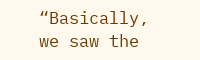“Basically, we saw the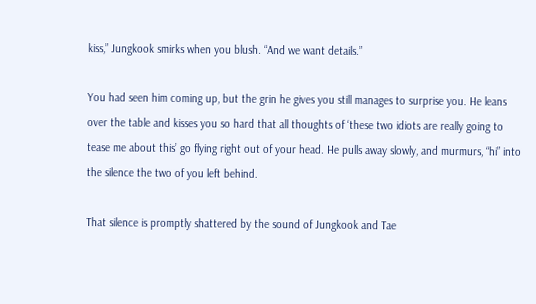kiss,” Jungkook smirks when you blush. “And we want details.”

You had seen him coming up, but the grin he gives you still manages to surprise you. He leans over the table and kisses you so hard that all thoughts of ‘these two idiots are really going to tease me about this’ go flying right out of your head. He pulls away slowly, and murmurs, “hi” into the silence the two of you left behind.

That silence is promptly shattered by the sound of Jungkook and Tae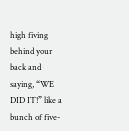high fiving behind your back and saying, “WE DID IT!” like a bunch of five-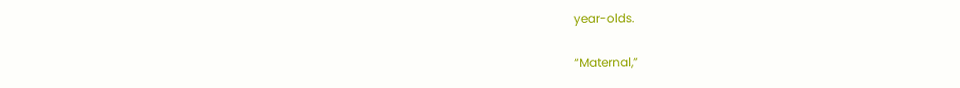year-olds.

“Maternal,”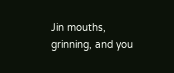Jin mouths, grinning, and you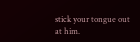stick your tongue out at him.